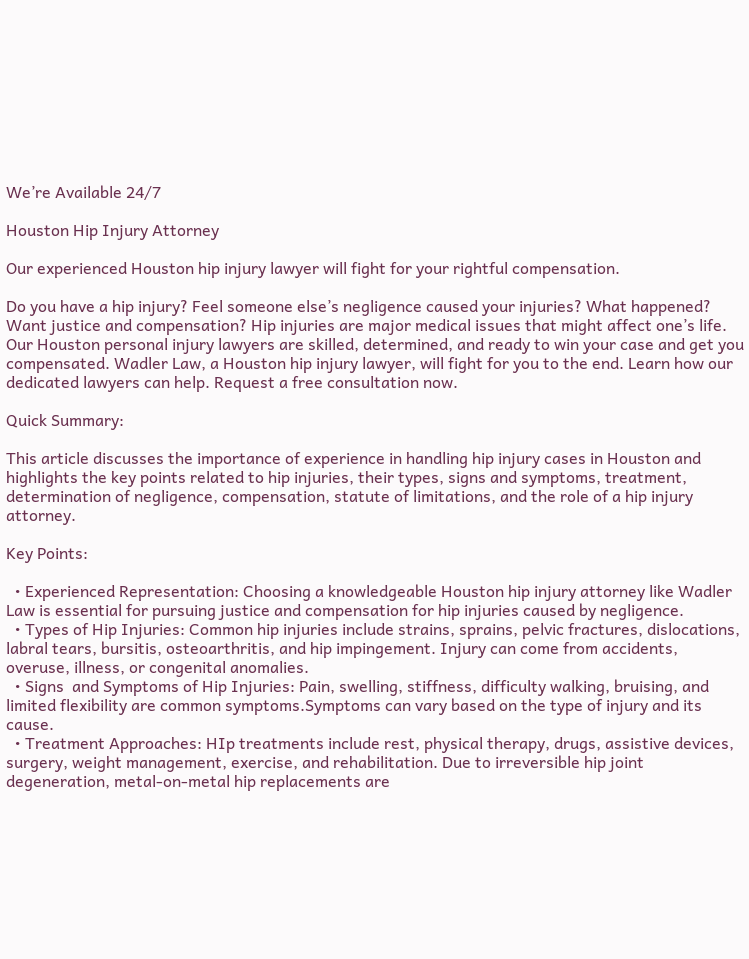We’re Available 24/7

Houston Hip Injury Attorney

Our experienced Houston hip injury lawyer will fight for your rightful compensation.

Do you have a hip injury? Feel someone else’s negligence caused your injuries? What happened? Want justice and compensation? Hip injuries are major medical issues that might affect one’s life. Our Houston personal injury lawyers are skilled, determined, and ready to win your case and get you compensated. Wadler Law, a Houston hip injury lawyer, will fight for you to the end. Learn how our dedicated lawyers can help. Request a free consultation now.

Quick Summary:

This article discusses the importance of experience in handling hip injury cases in Houston and highlights the key points related to hip injuries, their types, signs and symptoms, treatment, determination of negligence, compensation, statute of limitations, and the role of a hip injury attorney.

Key Points:

  • Experienced Representation: Choosing a knowledgeable Houston hip injury attorney like Wadler Law is essential for pursuing justice and compensation for hip injuries caused by negligence.
  • Types of Hip Injuries: Common hip injuries include strains, sprains, pelvic fractures, dislocations, labral tears, bursitis, osteoarthritis, and hip impingement. Injury can come from accidents, overuse, illness, or congenital anomalies.
  • Signs  and Symptoms of Hip Injuries: Pain, swelling, stiffness, difficulty walking, bruising, and limited flexibility are common symptoms.Symptoms can vary based on the type of injury and its cause.
  • Treatment Approaches: HIp treatments include rest, physical therapy, drugs, assistive devices, surgery, weight management, exercise, and rehabilitation. Due to irreversible hip joint degeneration, metal-on-metal hip replacements are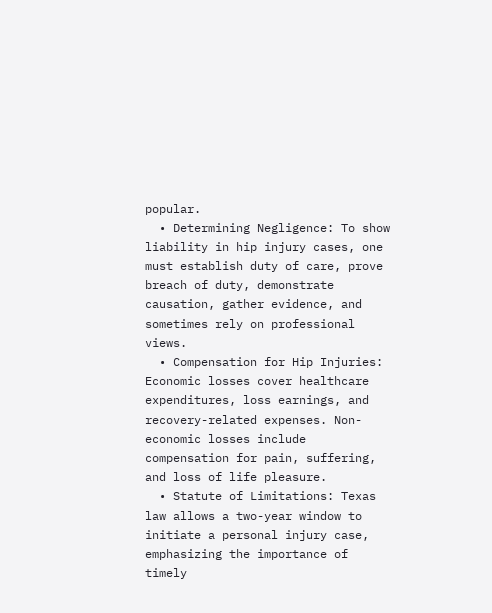popular.
  • Determining Negligence: To show liability in hip injury cases, one must establish duty of care, prove breach of duty, demonstrate causation, gather evidence, and sometimes rely on professional views.
  • Compensation for Hip Injuries: Economic losses cover healthcare expenditures, loss earnings, and recovery-related expenses. Non-economic losses include compensation for pain, suffering, and loss of life pleasure.
  • Statute of Limitations: Texas law allows a two-year window to initiate a personal injury case, emphasizing the importance of timely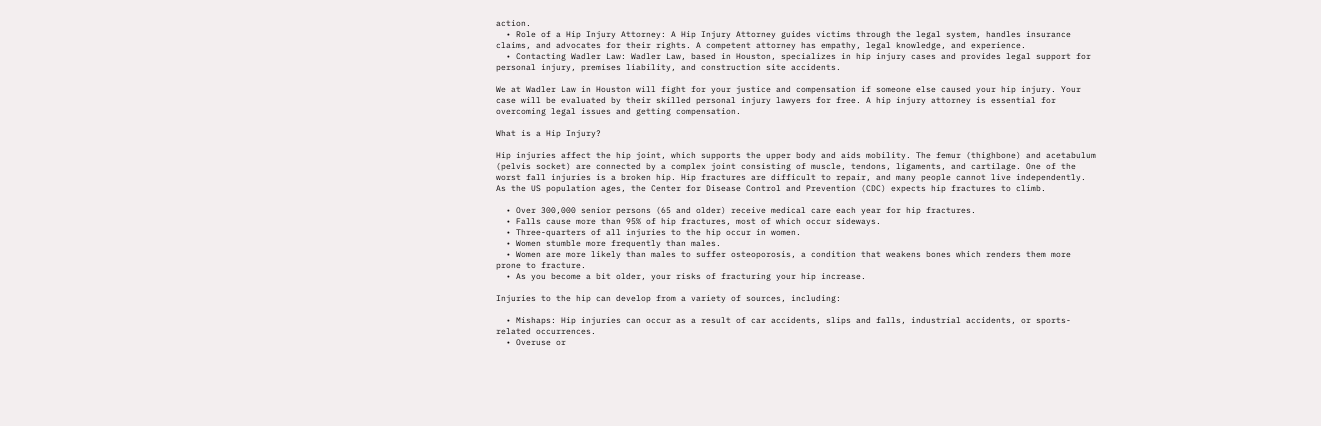action.
  • Role of a Hip Injury Attorney: A Hip Injury Attorney guides victims through the legal system, handles insurance claims, and advocates for their rights. A competent attorney has empathy, legal knowledge, and experience.
  • Contacting Wadler Law: Wadler Law, based in Houston, specializes in hip injury cases and provides legal support for personal injury, premises liability, and construction site accidents.

We at Wadler Law in Houston will fight for your justice and compensation if someone else caused your hip injury. Your case will be evaluated by their skilled personal injury lawyers for free. A hip injury attorney is essential for overcoming legal issues and getting compensation.

What is a Hip Injury?

Hip injuries affect the hip joint, which supports the upper body and aids mobility. The femur (thighbone) and acetabulum (pelvis socket) are connected by a complex joint consisting of muscle, tendons, ligaments, and cartilage. One of the worst fall injuries is a broken hip. Hip fractures are difficult to repair, and many people cannot live independently. As the US population ages, the Center for Disease Control and Prevention (CDC) expects hip fractures to climb.

  • Over 300,000 senior persons (65 and older) receive medical care each year for hip fractures.
  • Falls cause more than 95% of hip fractures, most of which occur sideways.
  • Three-quarters of all injuries to the hip occur in women.
  • Women stumble more frequently than males.
  • Women are more likely than males to suffer osteoporosis, a condition that weakens bones which renders them more prone to fracture.
  • As you become a bit older, your risks of fracturing your hip increase.

Injuries to the hip can develop from a variety of sources, including:

  • Mishaps: Hip injuries can occur as a result of car accidents, slips and falls, industrial accidents, or sports-related occurrences.
  • Overuse or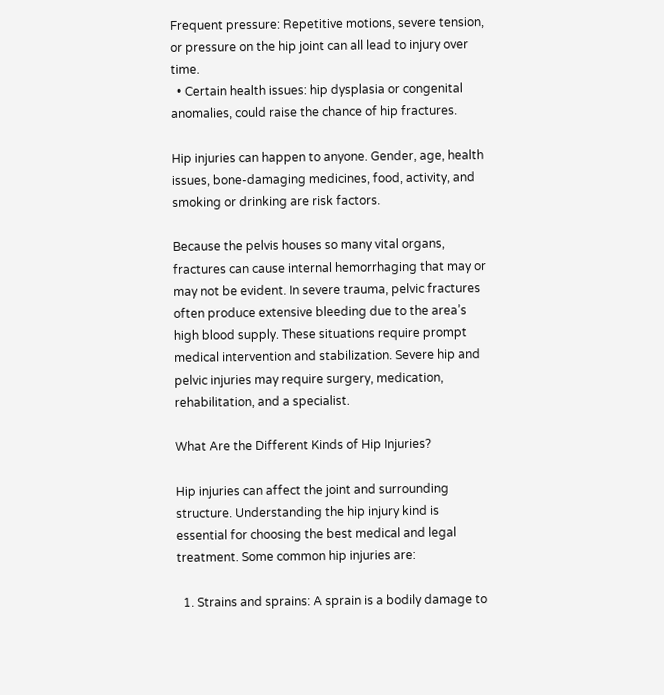Frequent pressure: Repetitive motions, severe tension, or pressure on the hip joint can all lead to injury over time.
  • Certain health issues: hip dysplasia or congenital anomalies, could raise the chance of hip fractures.

Hip injuries can happen to anyone. Gender, age, health issues, bone-damaging medicines, food, activity, and smoking or drinking are risk factors.

Because the pelvis houses so many vital organs, fractures can cause internal hemorrhaging that may or may not be evident. In severe trauma, pelvic fractures often produce extensive bleeding due to the area’s high blood supply. These situations require prompt medical intervention and stabilization. Severe hip and pelvic injuries may require surgery, medication, rehabilitation, and a specialist.

What Are the Different Kinds of Hip Injuries?

Hip injuries can affect the joint and surrounding structure. Understanding the hip injury kind is essential for choosing the best medical and legal treatment. Some common hip injuries are:

  1. Strains and sprains: A sprain is a bodily damage to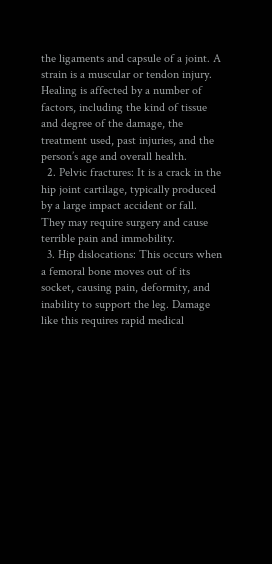the ligaments and capsule of a joint. A strain is a muscular or tendon injury. Healing is affected by a number of factors, including the kind of tissue and degree of the damage, the treatment used, past injuries, and the person’s age and overall health.
  2. Pelvic fractures: It is a crack in the hip joint cartilage, typically produced by a large impact accident or fall. They may require surgery and cause terrible pain and immobility.
  3. Hip dislocations: This occurs when a femoral bone moves out of its socket, causing pain, deformity, and inability to support the leg. Damage like this requires rapid medical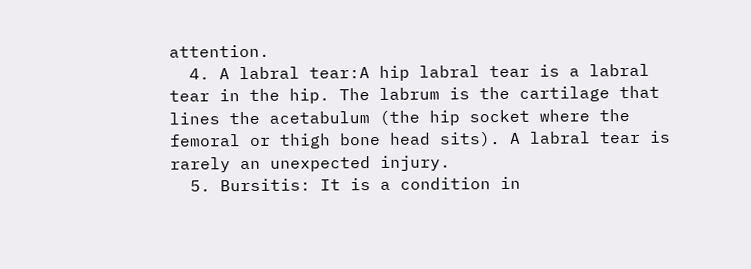attention.
  4. A labral tear:A hip labral tear is a labral tear in the hip. The labrum is the cartilage that lines the acetabulum (the hip socket where the femoral or thigh bone head sits). A labral tear is rarely an unexpected injury.
  5. Bursitis: It is a condition in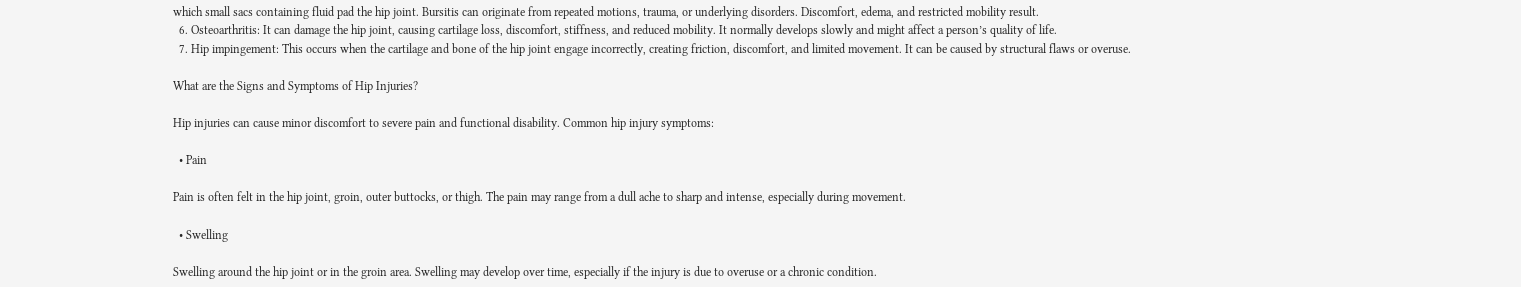which small sacs containing fluid pad the hip joint. Bursitis can originate from repeated motions, trauma, or underlying disorders. Discomfort, edema, and restricted mobility result.
  6. Osteoarthritis: It can damage the hip joint, causing cartilage loss, discomfort, stiffness, and reduced mobility. It normally develops slowly and might affect a person’s quality of life.
  7. Hip impingement: This occurs when the cartilage and bone of the hip joint engage incorrectly, creating friction, discomfort, and limited movement. It can be caused by structural flaws or overuse.

What are the Signs and Symptoms of Hip Injuries?

Hip injuries can cause minor discomfort to severe pain and functional disability. Common hip injury symptoms:

  • Pain

Pain is often felt in the hip joint, groin, outer buttocks, or thigh. The pain may range from a dull ache to sharp and intense, especially during movement.

  • Swelling

Swelling around the hip joint or in the groin area. Swelling may develop over time, especially if the injury is due to overuse or a chronic condition.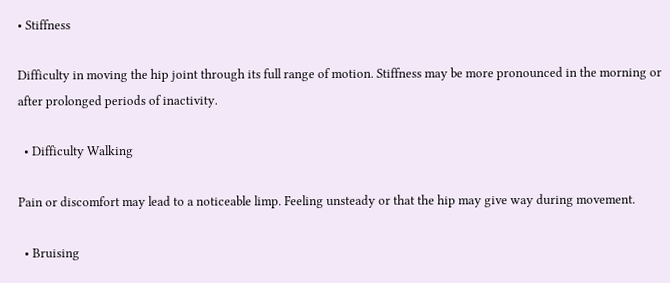• Stiffness

Difficulty in moving the hip joint through its full range of motion. Stiffness may be more pronounced in the morning or after prolonged periods of inactivity.

  • Difficulty Walking

Pain or discomfort may lead to a noticeable limp. Feeling unsteady or that the hip may give way during movement.

  • Bruising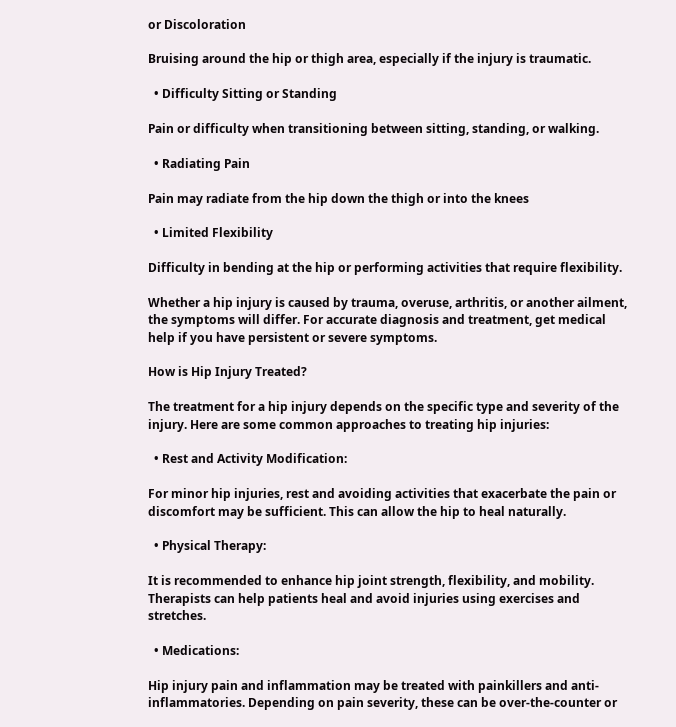or Discoloration

Bruising around the hip or thigh area, especially if the injury is traumatic.

  • Difficulty Sitting or Standing

Pain or difficulty when transitioning between sitting, standing, or walking.

  • Radiating Pain

Pain may radiate from the hip down the thigh or into the knees

  • Limited Flexibility

Difficulty in bending at the hip or performing activities that require flexibility.

Whether a hip injury is caused by trauma, overuse, arthritis, or another ailment, the symptoms will differ. For accurate diagnosis and treatment, get medical help if you have persistent or severe symptoms.

How is Hip Injury Treated?

The treatment for a hip injury depends on the specific type and severity of the injury. Here are some common approaches to treating hip injuries:

  • Rest and Activity Modification:

For minor hip injuries, rest and avoiding activities that exacerbate the pain or discomfort may be sufficient. This can allow the hip to heal naturally.

  • Physical Therapy:

It is recommended to enhance hip joint strength, flexibility, and mobility. Therapists can help patients heal and avoid injuries using exercises and stretches.

  • Medications:

Hip injury pain and inflammation may be treated with painkillers and anti-inflammatories. Depending on pain severity, these can be over-the-counter or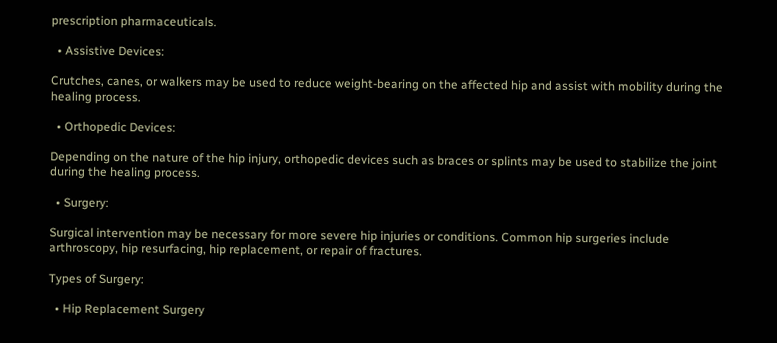prescription pharmaceuticals.

  • Assistive Devices:

Crutches, canes, or walkers may be used to reduce weight-bearing on the affected hip and assist with mobility during the healing process.

  • Orthopedic Devices:

Depending on the nature of the hip injury, orthopedic devices such as braces or splints may be used to stabilize the joint during the healing process.

  • Surgery:

Surgical intervention may be necessary for more severe hip injuries or conditions. Common hip surgeries include arthroscopy, hip resurfacing, hip replacement, or repair of fractures.

Types of Surgery:

  • Hip Replacement Surgery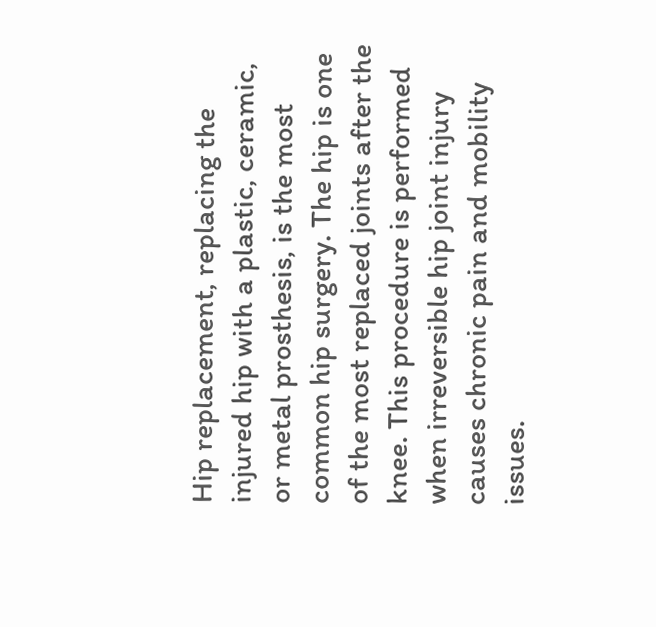Hip replacement, replacing the injured hip with a plastic, ceramic, or metal prosthesis, is the most common hip surgery. The hip is one of the most replaced joints after the knee. This procedure is performed when irreversible hip joint injury causes chronic pain and mobility issues.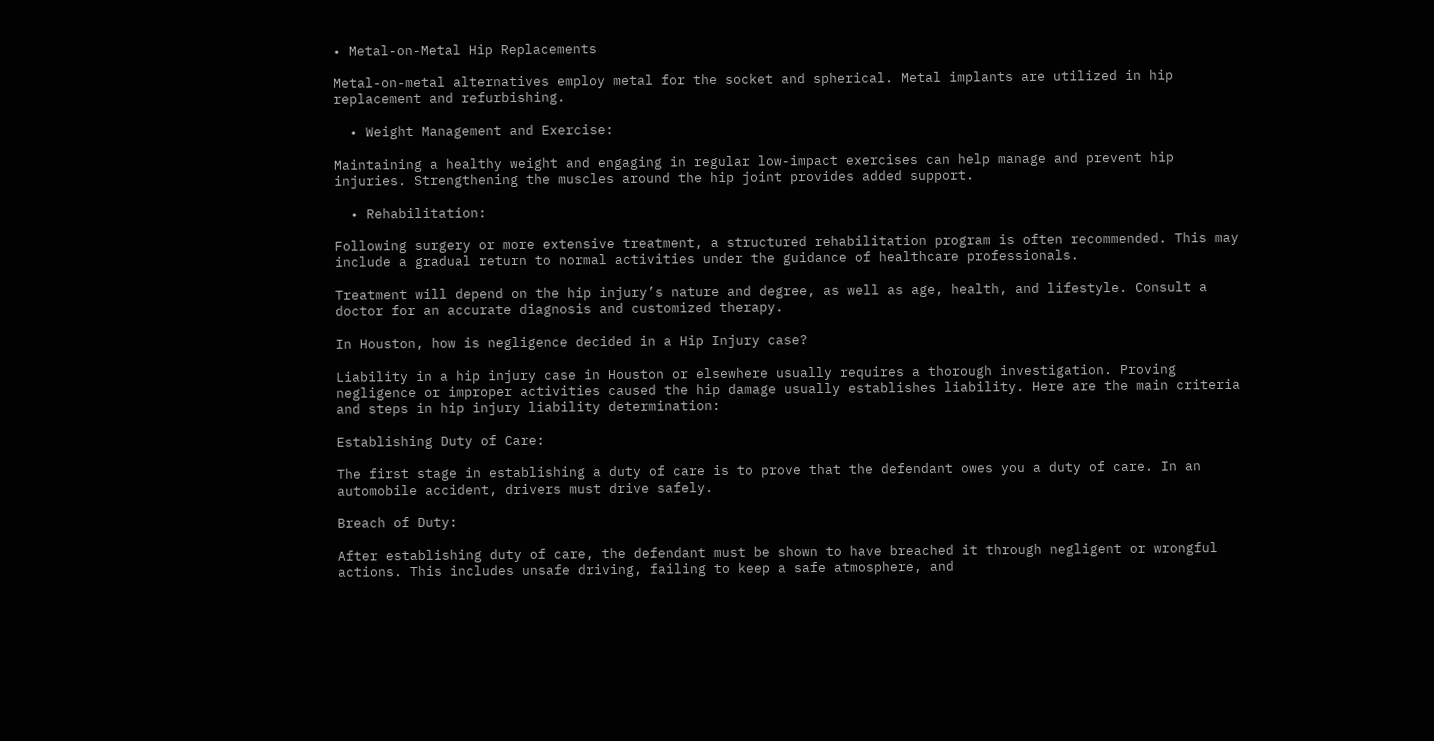• Metal-on-Metal Hip Replacements

Metal-on-metal alternatives employ metal for the socket and spherical. Metal implants are utilized in hip replacement and refurbishing.

  • Weight Management and Exercise:

Maintaining a healthy weight and engaging in regular low-impact exercises can help manage and prevent hip injuries. Strengthening the muscles around the hip joint provides added support.

  • Rehabilitation:

Following surgery or more extensive treatment, a structured rehabilitation program is often recommended. This may include a gradual return to normal activities under the guidance of healthcare professionals.

Treatment will depend on the hip injury’s nature and degree, as well as age, health, and lifestyle. Consult a doctor for an accurate diagnosis and customized therapy.

In Houston, how is negligence decided in a Hip Injury case?

Liability in a hip injury case in Houston or elsewhere usually requires a thorough investigation. Proving negligence or improper activities caused the hip damage usually establishes liability. Here are the main criteria and steps in hip injury liability determination:

Establishing Duty of Care:

The first stage in establishing a duty of care is to prove that the defendant owes you a duty of care. In an automobile accident, drivers must drive safely.

Breach of Duty:

After establishing duty of care, the defendant must be shown to have breached it through negligent or wrongful actions. This includes unsafe driving, failing to keep a safe atmosphere, and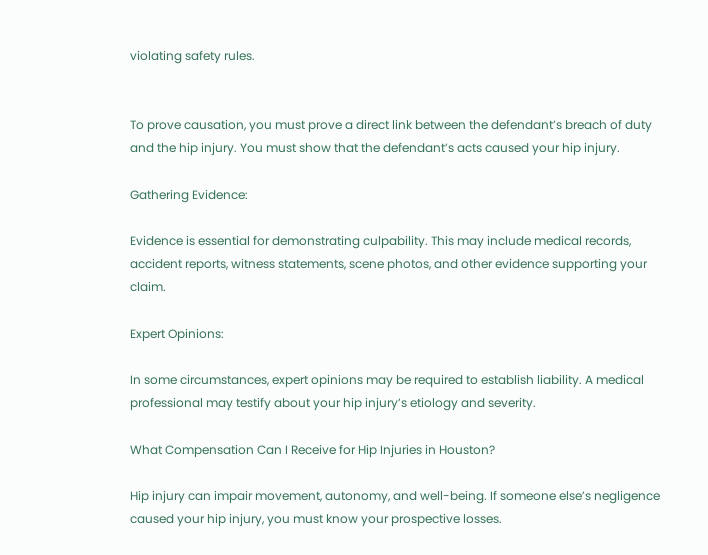violating safety rules.


To prove causation, you must prove a direct link between the defendant’s breach of duty and the hip injury. You must show that the defendant’s acts caused your hip injury.

Gathering Evidence:

Evidence is essential for demonstrating culpability. This may include medical records, accident reports, witness statements, scene photos, and other evidence supporting your claim.

Expert Opinions:

In some circumstances, expert opinions may be required to establish liability. A medical professional may testify about your hip injury’s etiology and severity.

What Compensation Can I Receive for Hip Injuries in Houston?

Hip injury can impair movement, autonomy, and well-being. If someone else’s negligence caused your hip injury, you must know your prospective losses.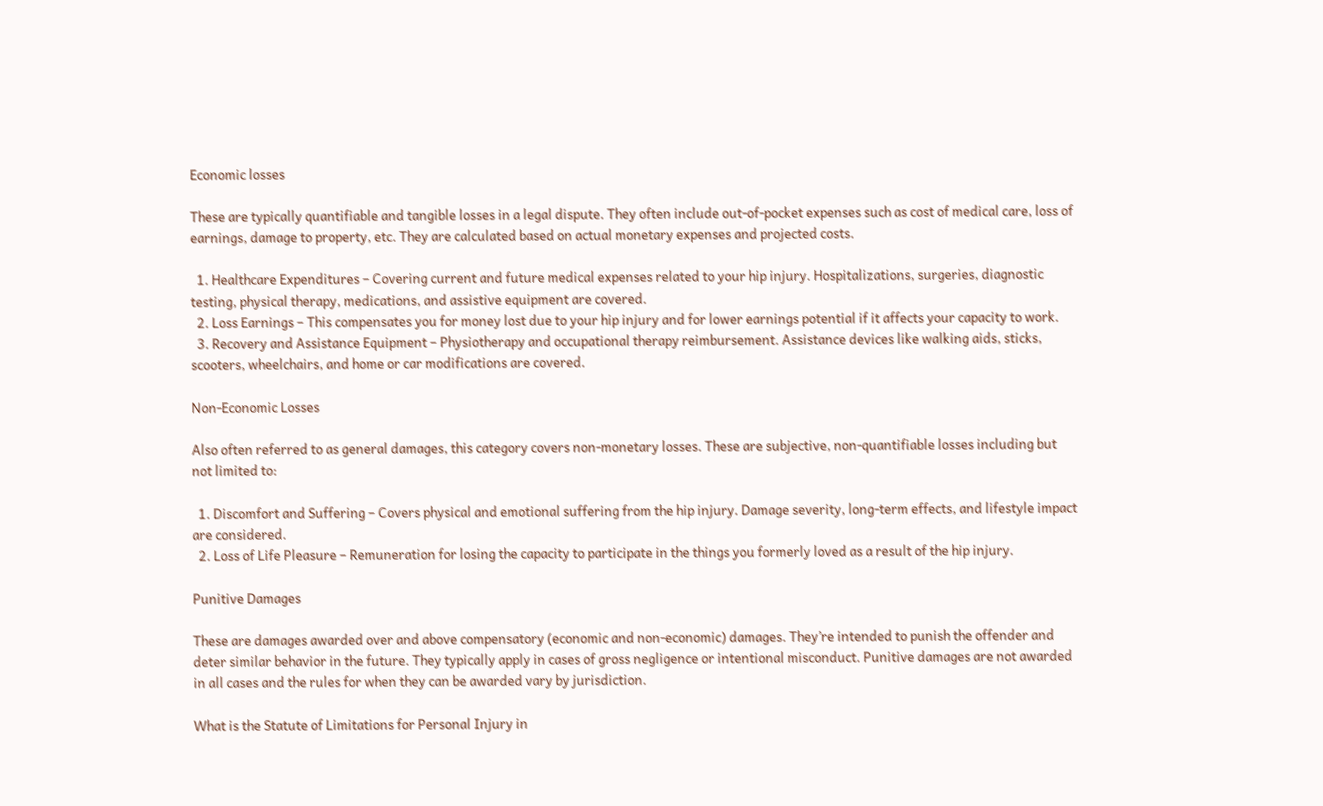Economic losses

These are typically quantifiable and tangible losses in a legal dispute. They often include out-of-pocket expenses such as cost of medical care, loss of earnings, damage to property, etc. They are calculated based on actual monetary expenses and projected costs.

  1. Healthcare Expenditures – Covering current and future medical expenses related to your hip injury. Hospitalizations, surgeries, diagnostic testing, physical therapy, medications, and assistive equipment are covered.
  2. Loss Earnings – This compensates you for money lost due to your hip injury and for lower earnings potential if it affects your capacity to work.
  3. Recovery and Assistance Equipment – Physiotherapy and occupational therapy reimbursement. Assistance devices like walking aids, sticks, scooters, wheelchairs, and home or car modifications are covered.

Non-Economic Losses

Also often referred to as general damages, this category covers non-monetary losses. These are subjective, non-quantifiable losses including but not limited to:

  1. Discomfort and Suffering – Covers physical and emotional suffering from the hip injury. Damage severity, long-term effects, and lifestyle impact are considered.
  2. Loss of Life Pleasure – Remuneration for losing the capacity to participate in the things you formerly loved as a result of the hip injury.

Punitive Damages

These are damages awarded over and above compensatory (economic and non-economic) damages. They’re intended to punish the offender and deter similar behavior in the future. They typically apply in cases of gross negligence or intentional misconduct. Punitive damages are not awarded in all cases and the rules for when they can be awarded vary by jurisdiction.

What is the Statute of Limitations for Personal Injury in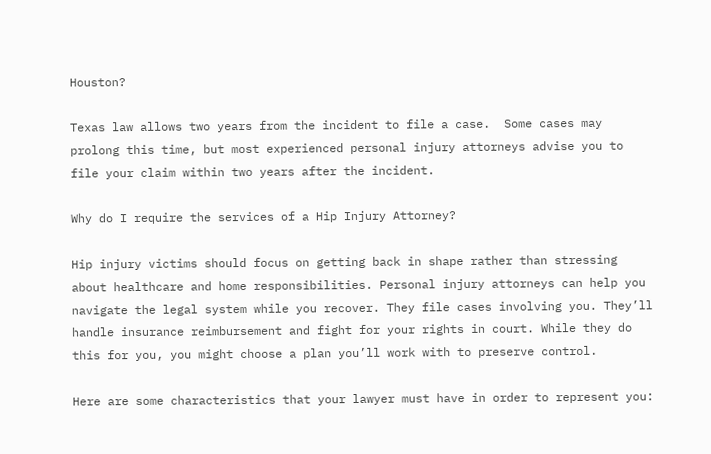Houston?

Texas law allows two years from the incident to file a case.  Some cases may prolong this time, but most experienced personal injury attorneys advise you to file your claim within two years after the incident.

Why do I require the services of a Hip Injury Attorney?

Hip injury victims should focus on getting back in shape rather than stressing about healthcare and home responsibilities. Personal injury attorneys can help you navigate the legal system while you recover. They file cases involving you. They’ll handle insurance reimbursement and fight for your rights in court. While they do this for you, you might choose a plan you’ll work with to preserve control.

Here are some characteristics that your lawyer must have in order to represent you: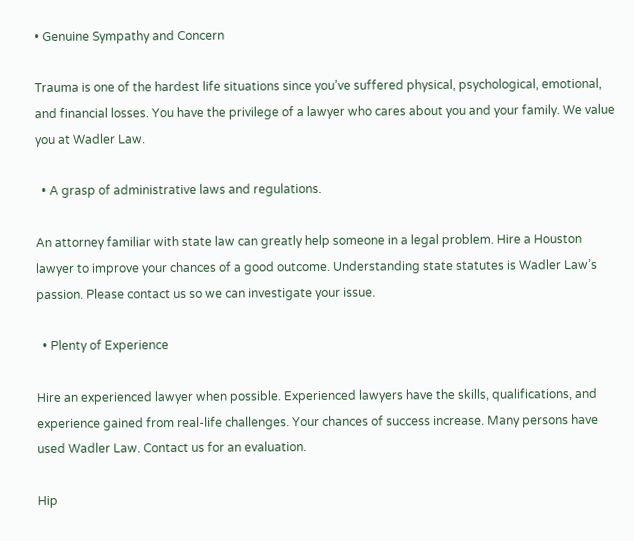• Genuine Sympathy and Concern

Trauma is one of the hardest life situations since you’ve suffered physical, psychological, emotional, and financial losses. You have the privilege of a lawyer who cares about you and your family. We value you at Wadler Law.

  • A grasp of administrative laws and regulations.

An attorney familiar with state law can greatly help someone in a legal problem. Hire a Houston lawyer to improve your chances of a good outcome. Understanding state statutes is Wadler Law’s passion. Please contact us so we can investigate your issue.

  • Plenty of Experience

Hire an experienced lawyer when possible. Experienced lawyers have the skills, qualifications, and experience gained from real-life challenges. Your chances of success increase. Many persons have used Wadler Law. Contact us for an evaluation.

Hip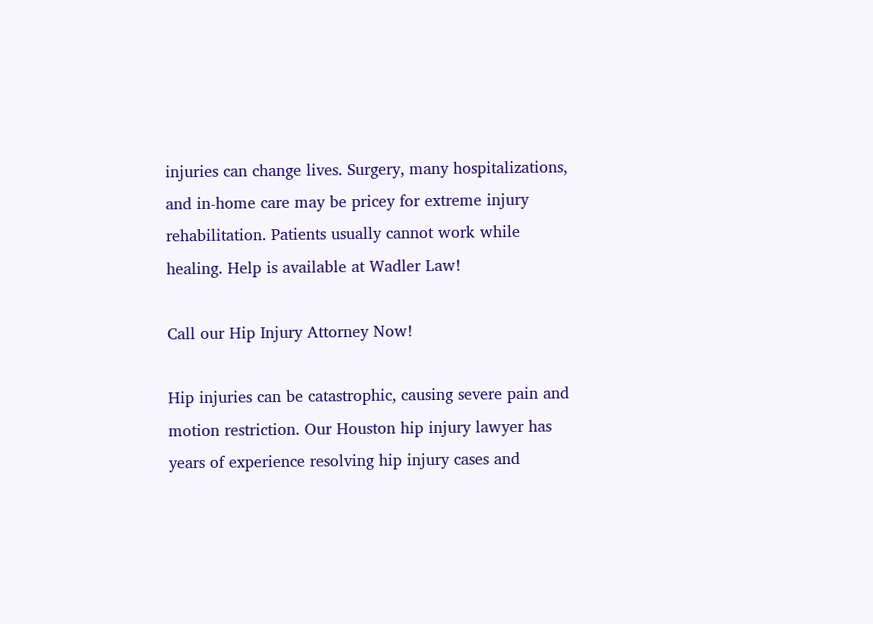injuries can change lives. Surgery, many hospitalizations, and in-home care may be pricey for extreme injury rehabilitation. Patients usually cannot work while healing. Help is available at Wadler Law!

Call our Hip Injury Attorney Now!

Hip injuries can be catastrophic, causing severe pain and motion restriction. Our Houston hip injury lawyer has years of experience resolving hip injury cases and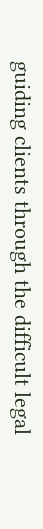guiding clients through the difficult legal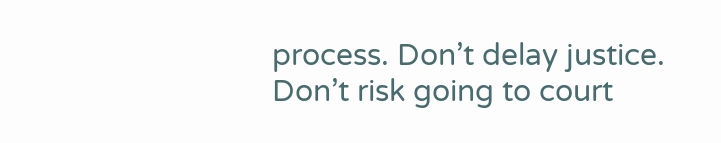process. Don’t delay justice. Don’t risk going to court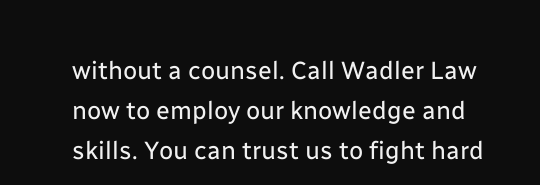without a counsel. Call Wadler Law now to employ our knowledge and skills. You can trust us to fight hard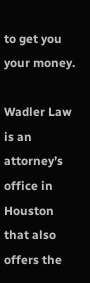to get you your money.

Wadler Law is an attorney’s office in Houston that also offers the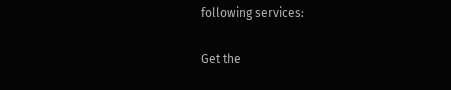following services:

Get the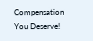Compensation You Deserve!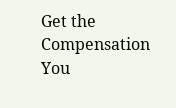Get the Compensation You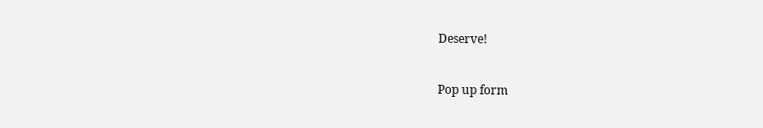Deserve!

Pop up form